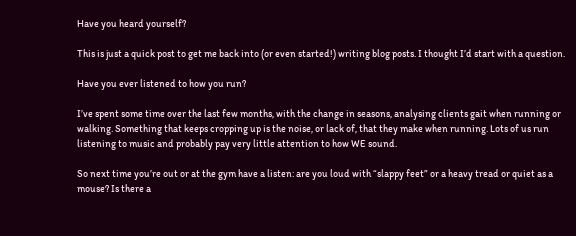Have you heard yourself?

This is just a quick post to get me back into (or even started!) writing blog posts. I thought I’d start with a question.

Have you ever listened to how you run?

I’ve spent some time over the last few months, with the change in seasons, analysing clients gait when running or walking. Something that keeps cropping up is the noise, or lack of, that they make when running. Lots of us run listening to music and probably pay very little attention to how WE sound.

So next time you’re out or at the gym have a listen: are you loud with “slappy feet” or a heavy tread or quiet as a mouse? Is there a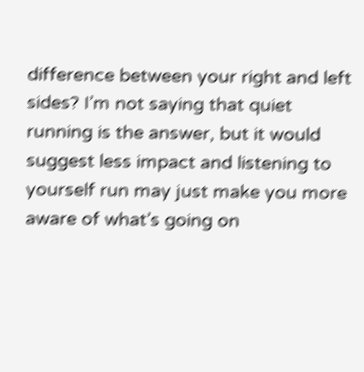difference between your right and left sides? I’m not saying that quiet running is the answer, but it would suggest less impact and listening to yourself run may just make you more aware of what’s going on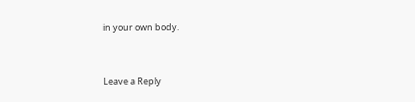in your own body.


Leave a Reply